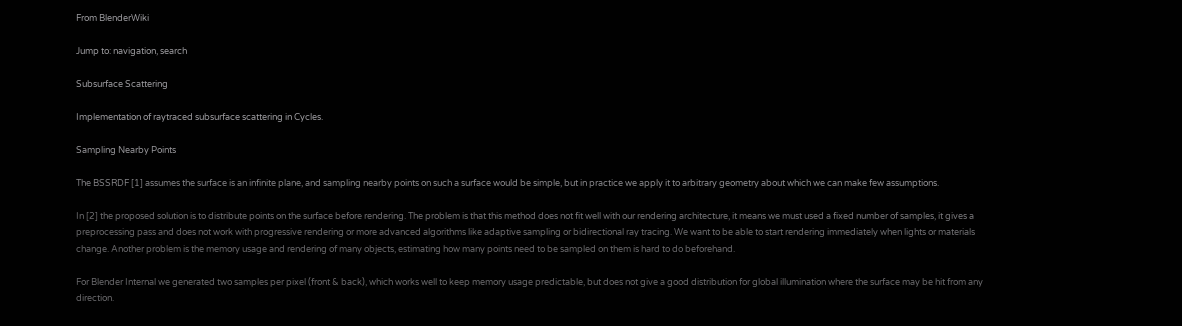From BlenderWiki

Jump to: navigation, search

Subsurface Scattering

Implementation of raytraced subsurface scattering in Cycles.

Sampling Nearby Points

The BSSRDF [1] assumes the surface is an infinite plane, and sampling nearby points on such a surface would be simple, but in practice we apply it to arbitrary geometry about which we can make few assumptions.

In [2] the proposed solution is to distribute points on the surface before rendering. The problem is that this method does not fit well with our rendering architecture, it means we must used a fixed number of samples, it gives a preprocessing pass and does not work with progressive rendering or more advanced algorithms like adaptive sampling or bidirectional ray tracing. We want to be able to start rendering immediately when lights or materials change. Another problem is the memory usage and rendering of many objects, estimating how many points need to be sampled on them is hard to do beforehand.

For Blender Internal we generated two samples per pixel (front & back), which works well to keep memory usage predictable, but does not give a good distribution for global illumination where the surface may be hit from any direction.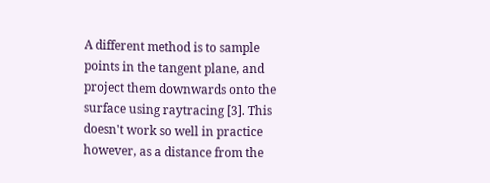A different method is to sample points in the tangent plane, and project them downwards onto the surface using raytracing [3]. This doesn't work so well in practice however, as a distance from the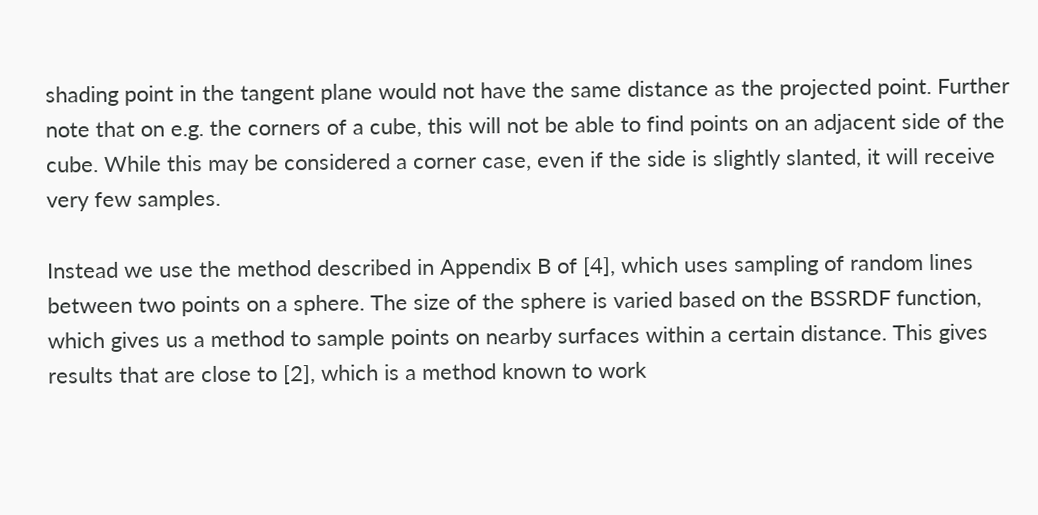shading point in the tangent plane would not have the same distance as the projected point. Further note that on e.g. the corners of a cube, this will not be able to find points on an adjacent side of the cube. While this may be considered a corner case, even if the side is slightly slanted, it will receive very few samples.

Instead we use the method described in Appendix B of [4], which uses sampling of random lines between two points on a sphere. The size of the sphere is varied based on the BSSRDF function, which gives us a method to sample points on nearby surfaces within a certain distance. This gives results that are close to [2], which is a method known to work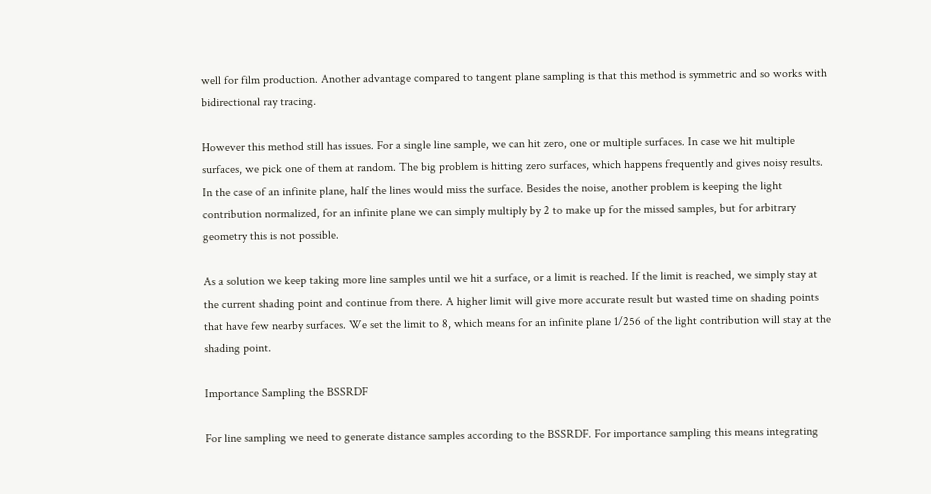well for film production. Another advantage compared to tangent plane sampling is that this method is symmetric and so works with bidirectional ray tracing.

However this method still has issues. For a single line sample, we can hit zero, one or multiple surfaces. In case we hit multiple surfaces, we pick one of them at random. The big problem is hitting zero surfaces, which happens frequently and gives noisy results. In the case of an infinite plane, half the lines would miss the surface. Besides the noise, another problem is keeping the light contribution normalized, for an infinite plane we can simply multiply by 2 to make up for the missed samples, but for arbitrary geometry this is not possible.

As a solution we keep taking more line samples until we hit a surface, or a limit is reached. If the limit is reached, we simply stay at the current shading point and continue from there. A higher limit will give more accurate result but wasted time on shading points that have few nearby surfaces. We set the limit to 8, which means for an infinite plane 1/256 of the light contribution will stay at the shading point.

Importance Sampling the BSSRDF

For line sampling we need to generate distance samples according to the BSSRDF. For importance sampling this means integrating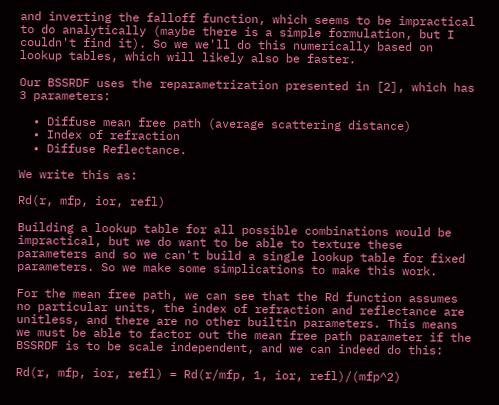and inverting the falloff function, which seems to be impractical to do analytically (maybe there is a simple formulation, but I couldn't find it). So we we'll do this numerically based on lookup tables, which will likely also be faster.

Our BSSRDF uses the reparametrization presented in [2], which has 3 parameters:

  • Diffuse mean free path (average scattering distance)
  • Index of refraction
  • Diffuse Reflectance.

We write this as:

Rd(r, mfp, ior, refl)

Building a lookup table for all possible combinations would be impractical, but we do want to be able to texture these parameters and so we can't build a single lookup table for fixed parameters. So we make some simplications to make this work.

For the mean free path, we can see that the Rd function assumes no particular units, the index of refraction and reflectance are unitless, and there are no other builtin parameters. This means we must be able to factor out the mean free path parameter if the BSSRDF is to be scale independent, and we can indeed do this:

Rd(r, mfp, ior, refl) = Rd(r/mfp, 1, ior, refl)/(mfp^2)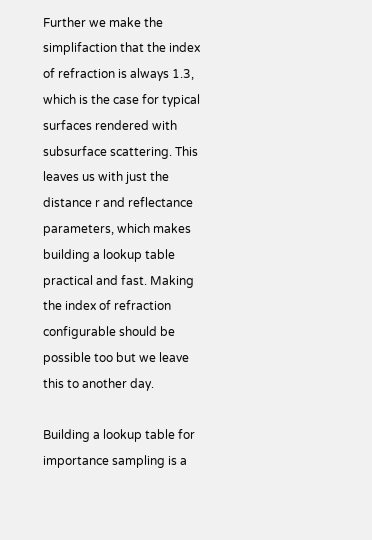Further we make the simplifaction that the index of refraction is always 1.3, which is the case for typical surfaces rendered with subsurface scattering. This leaves us with just the distance r and reflectance parameters, which makes building a lookup table practical and fast. Making the index of refraction configurable should be possible too but we leave this to another day.

Building a lookup table for importance sampling is a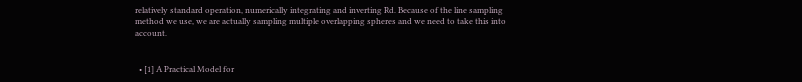relatively standard operation, numerically integrating and inverting Rd. Because of the line sampling method we use, we are actually sampling multiple overlapping spheres and we need to take this into account.


  • [1] A Practical Model for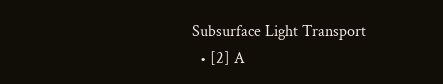Subsurface Light Transport
  • [2] A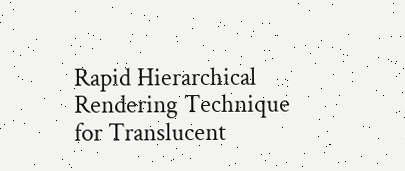Rapid Hierarchical Rendering Technique for Translucent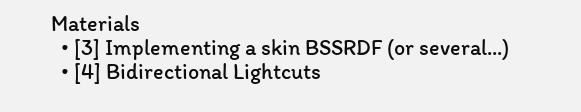Materials
  • [3] Implementing a skin BSSRDF (or several...)
  • [4] Bidirectional Lightcuts